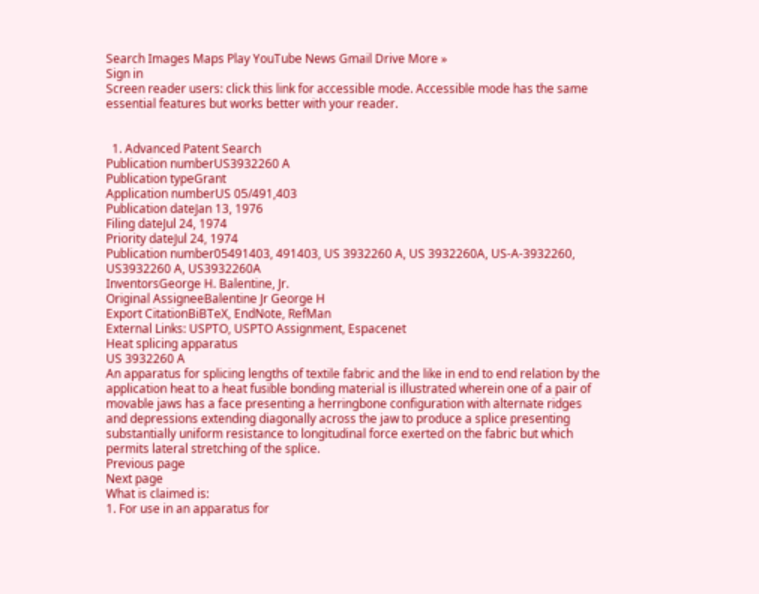Search Images Maps Play YouTube News Gmail Drive More »
Sign in
Screen reader users: click this link for accessible mode. Accessible mode has the same essential features but works better with your reader.


  1. Advanced Patent Search
Publication numberUS3932260 A
Publication typeGrant
Application numberUS 05/491,403
Publication dateJan 13, 1976
Filing dateJul 24, 1974
Priority dateJul 24, 1974
Publication number05491403, 491403, US 3932260 A, US 3932260A, US-A-3932260, US3932260 A, US3932260A
InventorsGeorge H. Balentine, Jr.
Original AssigneeBalentine Jr George H
Export CitationBiBTeX, EndNote, RefMan
External Links: USPTO, USPTO Assignment, Espacenet
Heat splicing apparatus
US 3932260 A
An apparatus for splicing lengths of textile fabric and the like in end to end relation by the application heat to a heat fusible bonding material is illustrated wherein one of a pair of movable jaws has a face presenting a herringbone configuration with alternate ridges and depressions extending diagonally across the jaw to produce a splice presenting substantially uniform resistance to longitudinal force exerted on the fabric but which permits lateral stretching of the splice.
Previous page
Next page
What is claimed is:
1. For use in an apparatus for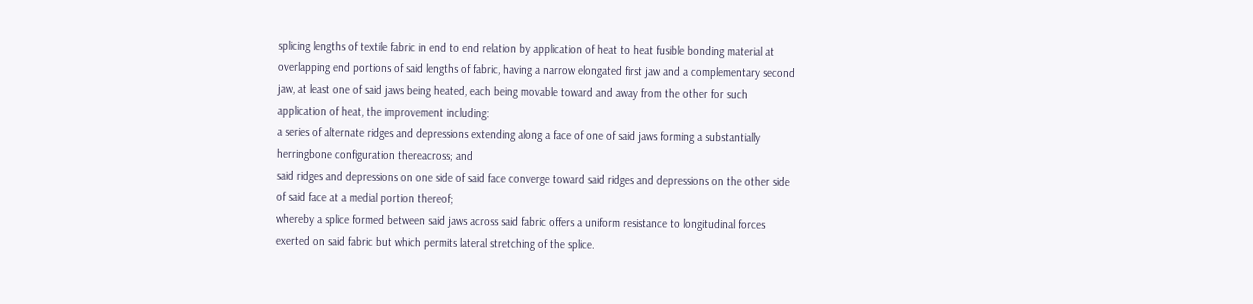splicing lengths of textile fabric in end to end relation by application of heat to heat fusible bonding material at overlapping end portions of said lengths of fabric, having a narrow elongated first jaw and a complementary second jaw, at least one of said jaws being heated, each being movable toward and away from the other for such application of heat, the improvement including:
a series of alternate ridges and depressions extending along a face of one of said jaws forming a substantially herringbone configuration thereacross; and
said ridges and depressions on one side of said face converge toward said ridges and depressions on the other side of said face at a medial portion thereof;
whereby a splice formed between said jaws across said fabric offers a uniform resistance to longitudinal forces exerted on said fabric but which permits lateral stretching of the splice.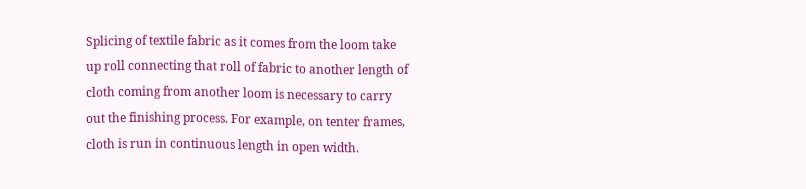Splicing of textile fabric as it comes from the loom take up roll connecting that roll of fabric to another length of cloth coming from another loom is necessary to carry out the finishing process. For example, on tenter frames, cloth is run in continuous length in open width.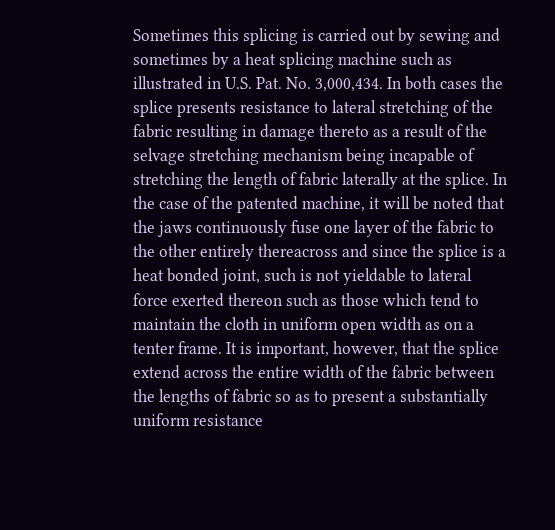Sometimes this splicing is carried out by sewing and sometimes by a heat splicing machine such as illustrated in U.S. Pat. No. 3,000,434. In both cases the splice presents resistance to lateral stretching of the fabric resulting in damage thereto as a result of the selvage stretching mechanism being incapable of stretching the length of fabric laterally at the splice. In the case of the patented machine, it will be noted that the jaws continuously fuse one layer of the fabric to the other entirely thereacross and since the splice is a heat bonded joint, such is not yieldable to lateral force exerted thereon such as those which tend to maintain the cloth in uniform open width as on a tenter frame. It is important, however, that the splice extend across the entire width of the fabric between the lengths of fabric so as to present a substantially uniform resistance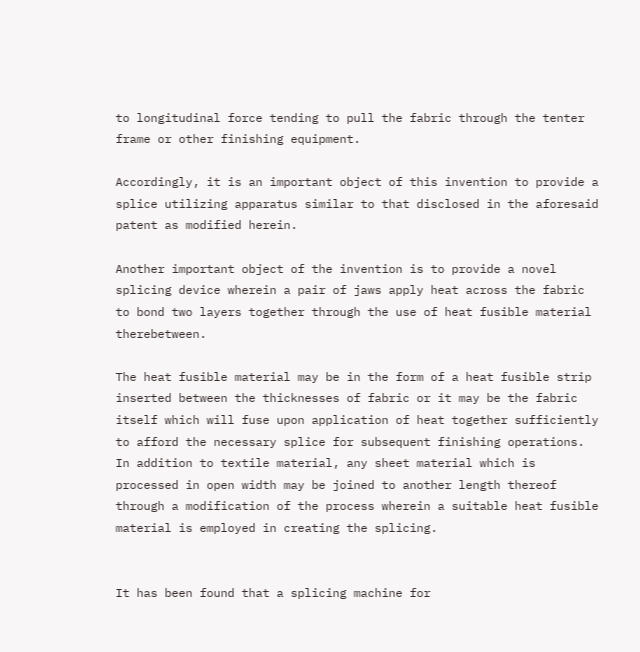to longitudinal force tending to pull the fabric through the tenter frame or other finishing equipment.

Accordingly, it is an important object of this invention to provide a splice utilizing apparatus similar to that disclosed in the aforesaid patent as modified herein.

Another important object of the invention is to provide a novel splicing device wherein a pair of jaws apply heat across the fabric to bond two layers together through the use of heat fusible material therebetween.

The heat fusible material may be in the form of a heat fusible strip inserted between the thicknesses of fabric or it may be the fabric itself which will fuse upon application of heat together sufficiently to afford the necessary splice for subsequent finishing operations. In addition to textile material, any sheet material which is processed in open width may be joined to another length thereof through a modification of the process wherein a suitable heat fusible material is employed in creating the splicing.


It has been found that a splicing machine for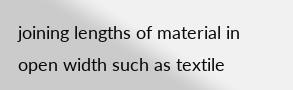joining lengths of material in open width such as textile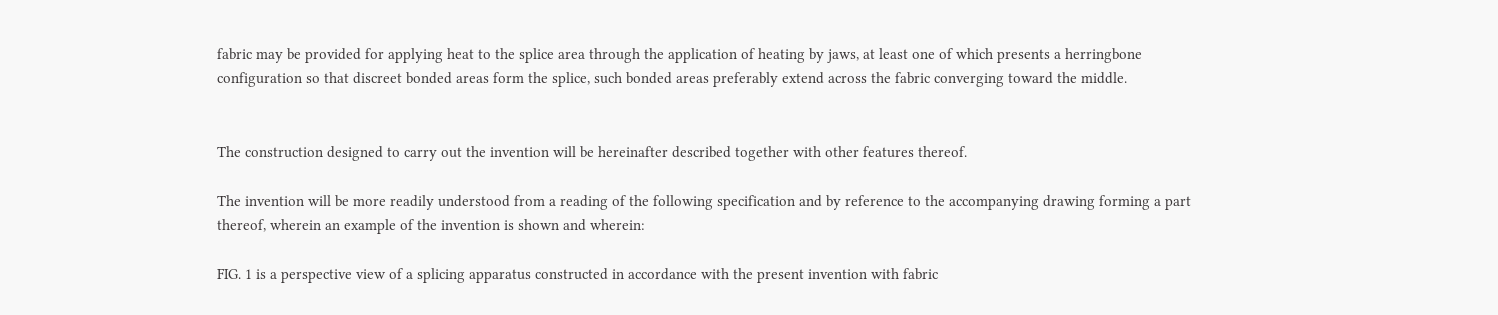fabric may be provided for applying heat to the splice area through the application of heating by jaws, at least one of which presents a herringbone configuration so that discreet bonded areas form the splice, such bonded areas preferably extend across the fabric converging toward the middle.


The construction designed to carry out the invention will be hereinafter described together with other features thereof.

The invention will be more readily understood from a reading of the following specification and by reference to the accompanying drawing forming a part thereof, wherein an example of the invention is shown and wherein:

FIG. 1 is a perspective view of a splicing apparatus constructed in accordance with the present invention with fabric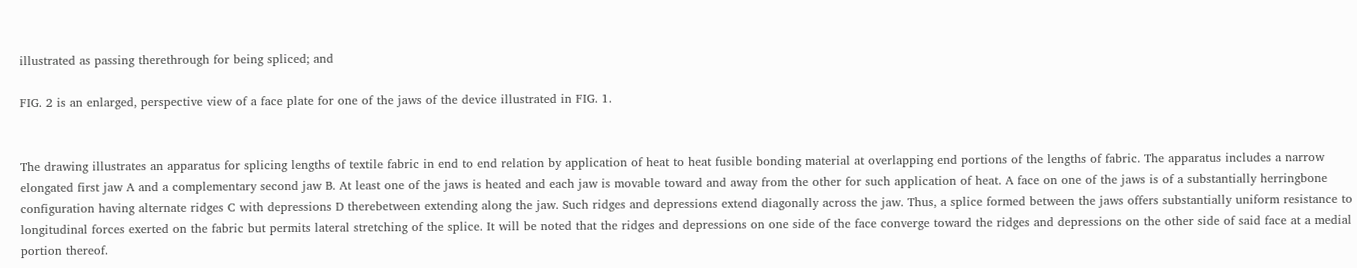illustrated as passing therethrough for being spliced; and

FIG. 2 is an enlarged, perspective view of a face plate for one of the jaws of the device illustrated in FIG. 1.


The drawing illustrates an apparatus for splicing lengths of textile fabric in end to end relation by application of heat to heat fusible bonding material at overlapping end portions of the lengths of fabric. The apparatus includes a narrow elongated first jaw A and a complementary second jaw B. At least one of the jaws is heated and each jaw is movable toward and away from the other for such application of heat. A face on one of the jaws is of a substantially herringbone configuration having alternate ridges C with depressions D therebetween extending along the jaw. Such ridges and depressions extend diagonally across the jaw. Thus, a splice formed between the jaws offers substantially uniform resistance to longitudinal forces exerted on the fabric but permits lateral stretching of the splice. It will be noted that the ridges and depressions on one side of the face converge toward the ridges and depressions on the other side of said face at a medial portion thereof.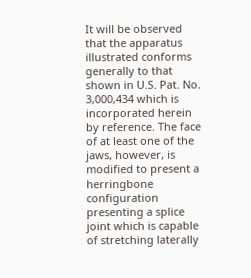It will be observed that the apparatus illustrated conforms generally to that shown in U.S. Pat. No. 3,000,434 which is incorporated herein by reference. The face of at least one of the jaws, however, is modified to present a herringbone configuration presenting a splice joint which is capable of stretching laterally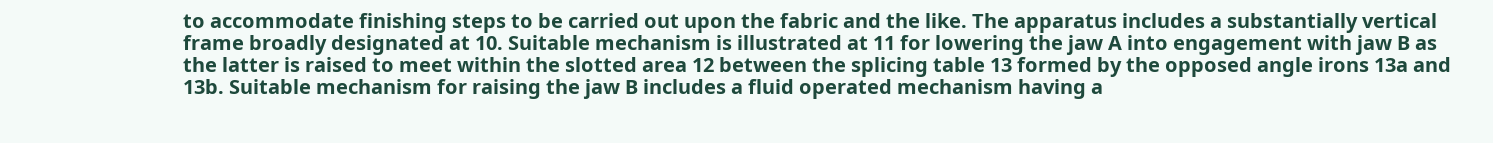to accommodate finishing steps to be carried out upon the fabric and the like. The apparatus includes a substantially vertical frame broadly designated at 10. Suitable mechanism is illustrated at 11 for lowering the jaw A into engagement with jaw B as the latter is raised to meet within the slotted area 12 between the splicing table 13 formed by the opposed angle irons 13a and 13b. Suitable mechanism for raising the jaw B includes a fluid operated mechanism having a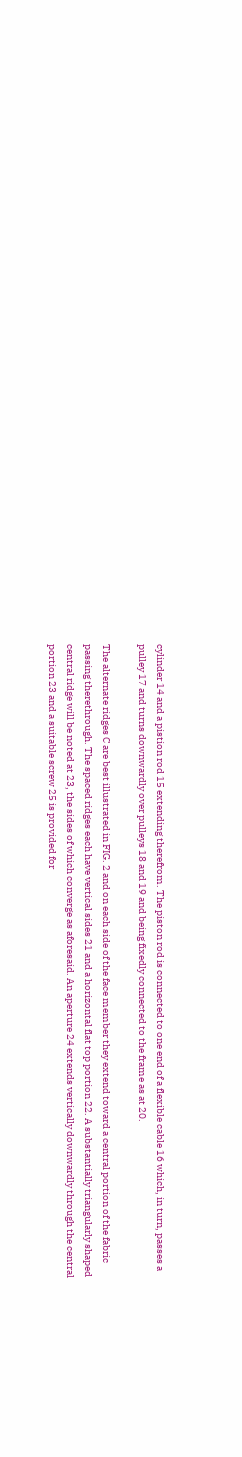cylinder 14 and a pistion rod 15 extending therefrom. The piston rod is connected to one end of a flexible cable 16 which, in turn, passes a pulley 17 and turns downwardly over pulleys 18 and 19 and being fixedly connected to the frame as at 20.

The alternate ridges C are best illustrated in FIG. 2 and on each side of the face member they extend toward a central portion of the fabric passing therethrough. The spaced ridges each have vertical sides 21 and a horizontal flat top portion 22. A substantially triangularly shaped central ridge will be noted at 23, the sides of which converge as aforesaid. An aperture 24 extends vertically downwardly through the central portion 23 and a suitable screw 25 is provided for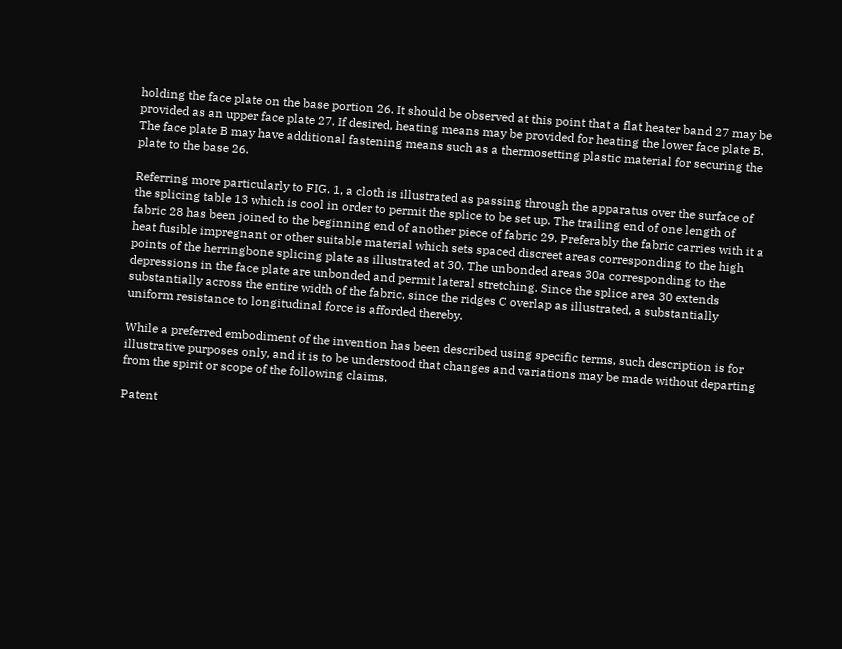holding the face plate on the base portion 26. It should be observed at this point that a flat heater band 27 may be provided as an upper face plate 27. If desired, heating means may be provided for heating the lower face plate B. The face plate B may have additional fastening means such as a thermosetting plastic material for securing the plate to the base 26.

Referring more particularly to FIG. 1, a cloth is illustrated as passing through the apparatus over the surface of the splicing table 13 which is cool in order to permit the splice to be set up. The trailing end of one length of fabric 28 has been joined to the beginning end of another piece of fabric 29. Preferably the fabric carries with it a heat fusible impregnant or other suitable material which sets spaced discreet areas corresponding to the high points of the herringbone splicing plate as illustrated at 30. The unbonded areas 30a corresponding to the depressions in the face plate are unbonded and permit lateral stretching. Since the splice area 30 extends substantially across the entire width of the fabric, since the ridges C overlap as illustrated, a substantially uniform resistance to longitudinal force is afforded thereby.

While a preferred embodiment of the invention has been described using specific terms, such description is for illustrative purposes only, and it is to be understood that changes and variations may be made without departing from the spirit or scope of the following claims.

Patent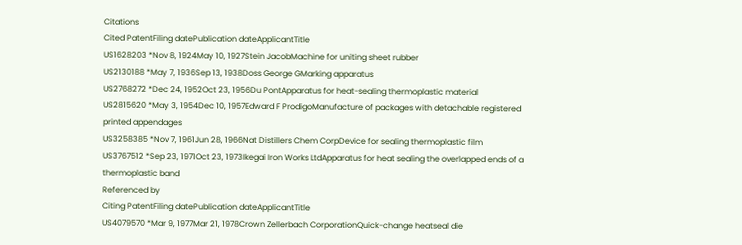Citations
Cited PatentFiling datePublication dateApplicantTitle
US1628203 *Nov 8, 1924May 10, 1927Stein JacobMachine for uniting sheet rubber
US2130188 *May 7, 1936Sep 13, 1938Doss George GMarking apparatus
US2768272 *Dec 24, 1952Oct 23, 1956Du PontApparatus for heat-sealing thermoplastic material
US2815620 *May 3, 1954Dec 10, 1957Edward F ProdigoManufacture of packages with detachable registered printed appendages
US3258385 *Nov 7, 1961Jun 28, 1966Nat Distillers Chem CorpDevice for sealing thermoplastic film
US3767512 *Sep 23, 1971Oct 23, 1973Ikegai Iron Works LtdApparatus for heat sealing the overlapped ends of a thermoplastic band
Referenced by
Citing PatentFiling datePublication dateApplicantTitle
US4079570 *Mar 9, 1977Mar 21, 1978Crown Zellerbach CorporationQuick-change heatseal die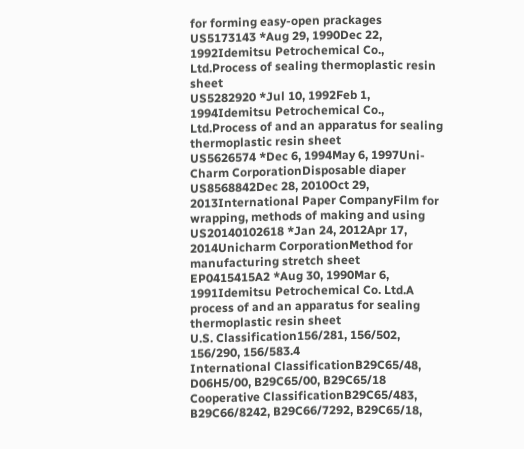for forming easy-open prackages
US5173143 *Aug 29, 1990Dec 22, 1992Idemitsu Petrochemical Co., Ltd.Process of sealing thermoplastic resin sheet
US5282920 *Jul 10, 1992Feb 1, 1994Idemitsu Petrochemical Co., Ltd.Process of and an apparatus for sealing thermoplastic resin sheet
US5626574 *Dec 6, 1994May 6, 1997Uni-Charm CorporationDisposable diaper
US8568842Dec 28, 2010Oct 29, 2013International Paper CompanyFilm for wrapping, methods of making and using
US20140102618 *Jan 24, 2012Apr 17, 2014Unicharm CorporationMethod for manufacturing stretch sheet
EP0415415A2 *Aug 30, 1990Mar 6, 1991Idemitsu Petrochemical Co. Ltd.A process of and an apparatus for sealing thermoplastic resin sheet
U.S. Classification156/281, 156/502, 156/290, 156/583.4
International ClassificationB29C65/48, D06H5/00, B29C65/00, B29C65/18
Cooperative ClassificationB29C65/483, B29C66/8242, B29C66/7292, B29C65/18,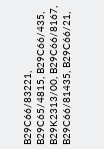B29C66/83221, B29C65/4815, B29C66/435, B29K2313/00, B29C66/8167, B29C66/81435, B29C66/21,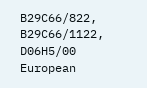B29C66/822, B29C66/1122, D06H5/00
European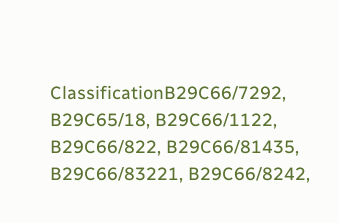ClassificationB29C66/7292, B29C65/18, B29C66/1122, B29C66/822, B29C66/81435, B29C66/83221, B29C66/8242,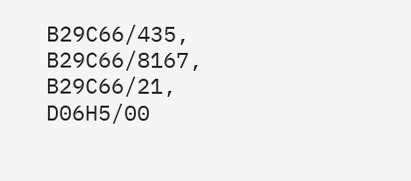B29C66/435, B29C66/8167, B29C66/21, D06H5/00